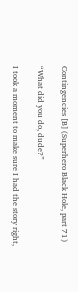Contingencies [B] (Superhero Black Hole, part 71)

“What did you do, dude?”

I took a moment to make sure I had the story right,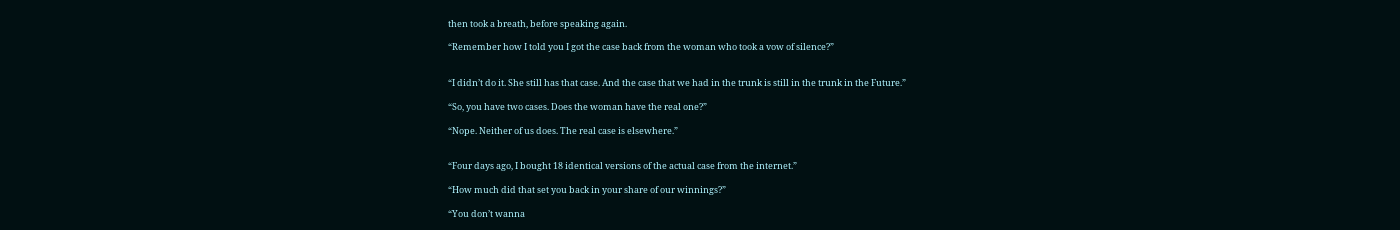then took a breath, before speaking again.

“Remember how I told you I got the case back from the woman who took a vow of silence?”


“I didn’t do it. She still has that case. And the case that we had in the trunk is still in the trunk in the Future.”

“So, you have two cases. Does the woman have the real one?”

“Nope. Neither of us does. The real case is elsewhere.”


“Four days ago, I bought 18 identical versions of the actual case from the internet.”

“How much did that set you back in your share of our winnings?”

“You don’t wanna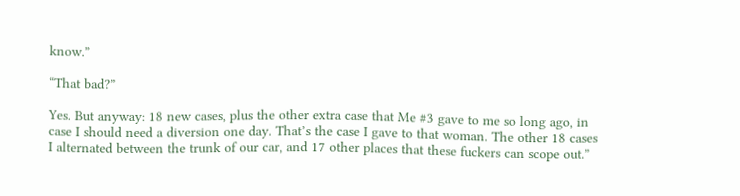know.”

“That bad?”

Yes. But anyway: 18 new cases, plus the other extra case that Me #3 gave to me so long ago, in case I should need a diversion one day. That’s the case I gave to that woman. The other 18 cases I alternated between the trunk of our car, and 17 other places that these fuckers can scope out.”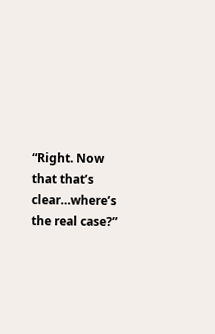“Right. Now that that’s clear…where’s the real case?”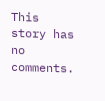This story has no comments.